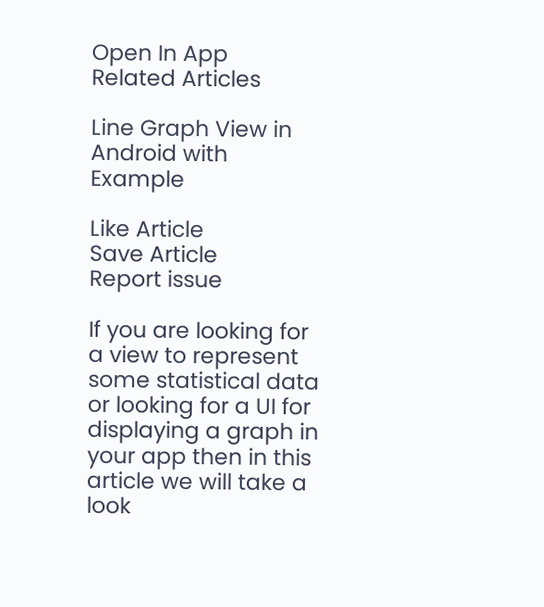Open In App
Related Articles

Line Graph View in Android with Example

Like Article
Save Article
Report issue

If you are looking for a view to represent some statistical data or looking for a UI for displaying a graph in your app then in this article we will take a look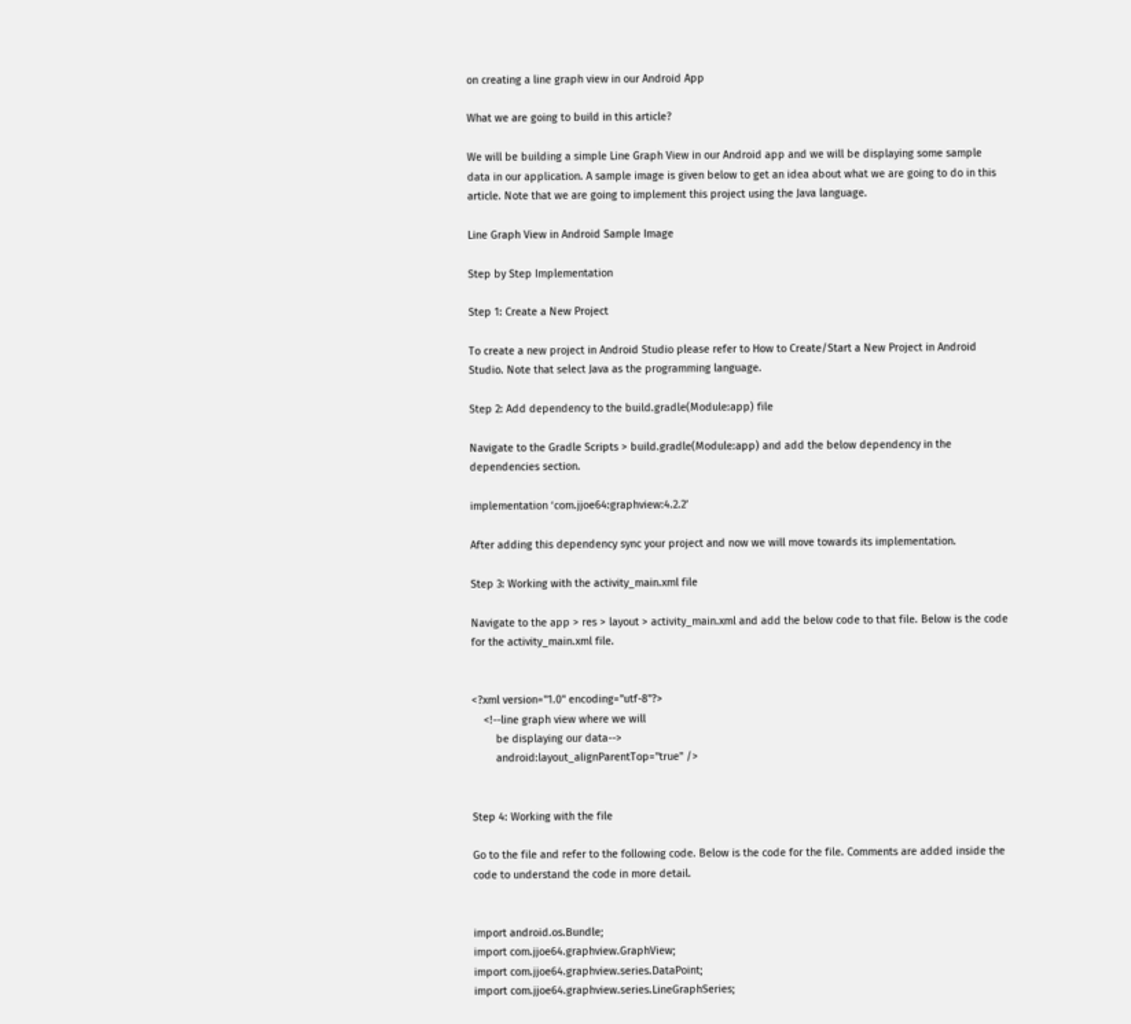on creating a line graph view in our Android App

What we are going to build in this article?

We will be building a simple Line Graph View in our Android app and we will be displaying some sample data in our application. A sample image is given below to get an idea about what we are going to do in this article. Note that we are going to implement this project using the Java language.

Line Graph View in Android Sample Image

Step by Step Implementation

Step 1: Create a New Project

To create a new project in Android Studio please refer to How to Create/Start a New Project in Android Studio. Note that select Java as the programming language.

Step 2: Add dependency to the build.gradle(Module:app) file

Navigate to the Gradle Scripts > build.gradle(Module:app) and add the below dependency in the dependencies section.

implementation ‘com.jjoe64:graphview:4.2.2’

After adding this dependency sync your project and now we will move towards its implementation.

Step 3: Working with the activity_main.xml file

Navigate to the app > res > layout > activity_main.xml and add the below code to that file. Below is the code for the activity_main.xml file.


<?xml version="1.0" encoding="utf-8"?>
    <!--line graph view where we will
        be displaying our data-->
        android:layout_alignParentTop="true" />


Step 4: Working with the file

Go to the file and refer to the following code. Below is the code for the file. Comments are added inside the code to understand the code in more detail.


import android.os.Bundle;
import com.jjoe64.graphview.GraphView;
import com.jjoe64.graphview.series.DataPoint;
import com.jjoe64.graphview.series.LineGraphSeries;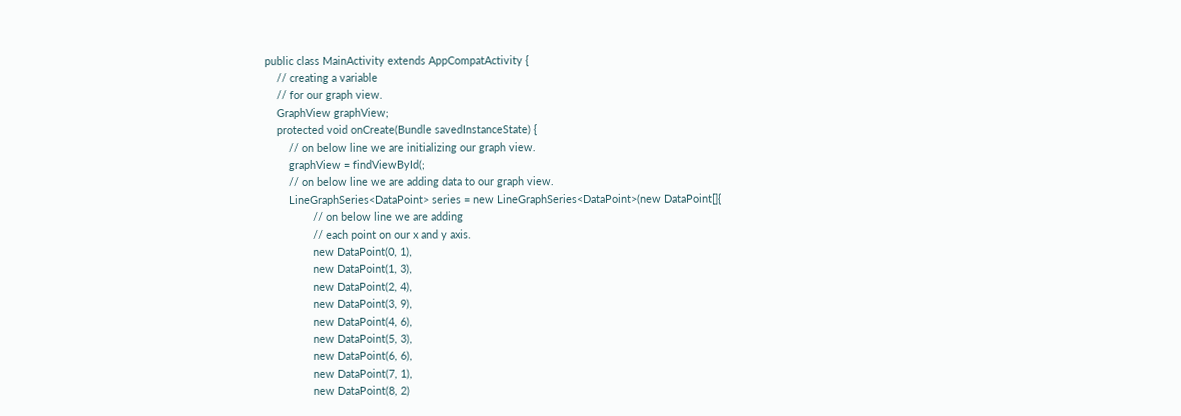public class MainActivity extends AppCompatActivity {
    // creating a variable
    // for our graph view.
    GraphView graphView;
    protected void onCreate(Bundle savedInstanceState) {
        // on below line we are initializing our graph view.
        graphView = findViewById(;
        // on below line we are adding data to our graph view.
        LineGraphSeries<DataPoint> series = new LineGraphSeries<DataPoint>(new DataPoint[]{
                // on below line we are adding
                // each point on our x and y axis.
                new DataPoint(0, 1),
                new DataPoint(1, 3),
                new DataPoint(2, 4),
                new DataPoint(3, 9),
                new DataPoint(4, 6),
                new DataPoint(5, 3),
                new DataPoint(6, 6),
                new DataPoint(7, 1),
                new DataPoint(8, 2)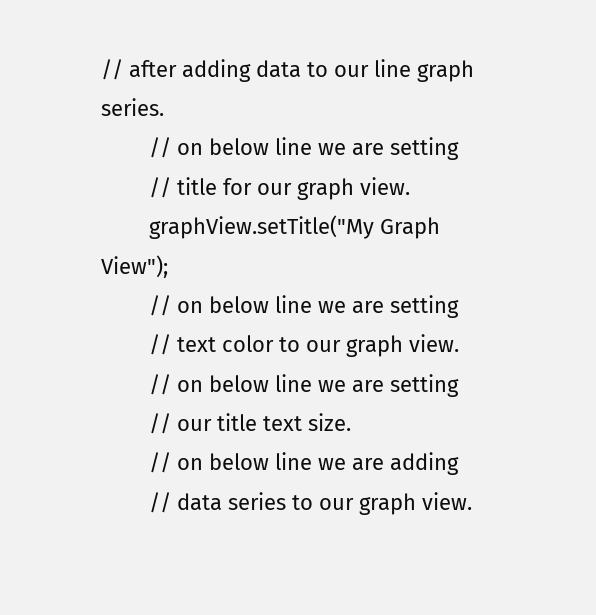// after adding data to our line graph series.
        // on below line we are setting
        // title for our graph view.
        graphView.setTitle("My Graph View");
        // on below line we are setting
        // text color to our graph view.
        // on below line we are setting
        // our title text size.
        // on below line we are adding
        // data series to our graph view.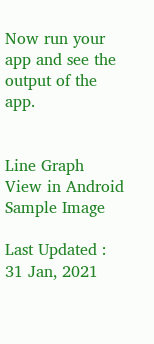Now run your app and see the output of the app.


Line Graph View in Android Sample Image

Last Updated : 31 Jan, 2021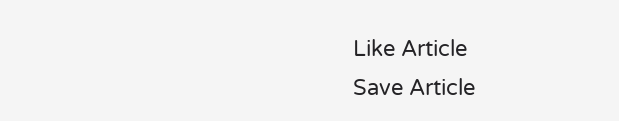Like Article
Save Article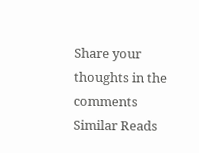Share your thoughts in the comments
Similar Reads